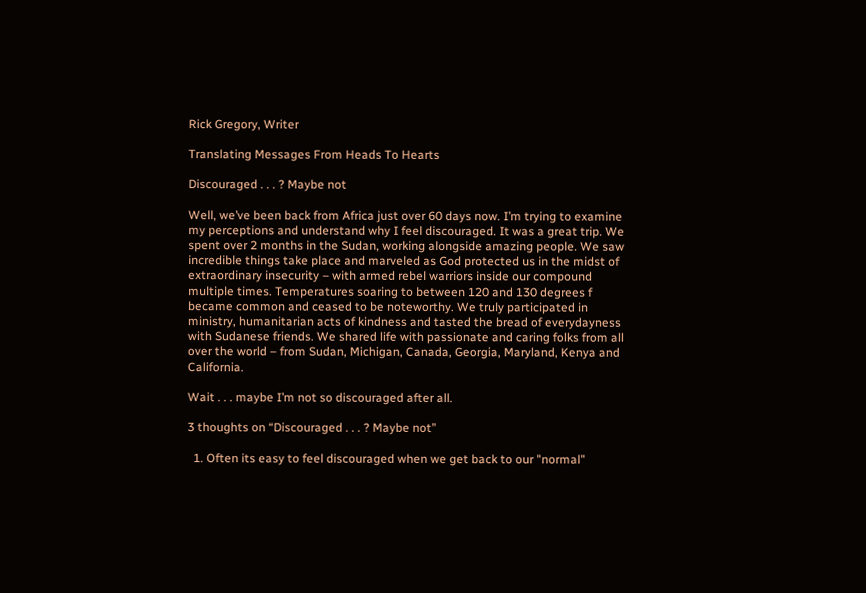Rick Gregory, Writer

Translating Messages From Heads To Hearts

Discouraged . . . ? Maybe not

Well, we’ve been back from Africa just over 60 days now. I’m trying to examine my perceptions and understand why I feel discouraged. It was a great trip. We spent over 2 months in the Sudan, working alongside amazing people. We saw incredible things take place and marveled as God protected us in the midst of extraordinary insecurity – with armed rebel warriors inside our compound multiple times. Temperatures soaring to between 120 and 130 degrees f became common and ceased to be noteworthy. We truly participated in ministry, humanitarian acts of kindness and tasted the bread of everydayness with Sudanese friends. We shared life with passionate and caring folks from all over the world – from Sudan, Michigan, Canada, Georgia, Maryland, Kenya and California.

Wait . . . maybe I’m not so discouraged after all.

3 thoughts on “Discouraged . . . ? Maybe not”

  1. Often its easy to feel discouraged when we get back to our "normal"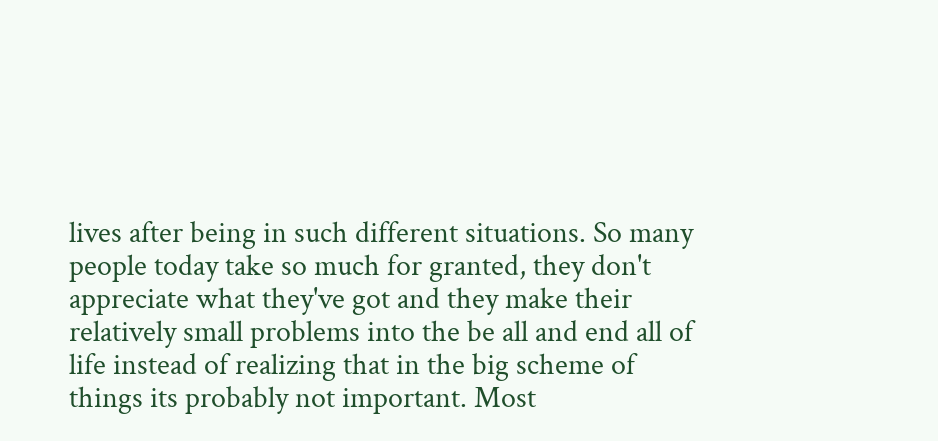lives after being in such different situations. So many people today take so much for granted, they don't appreciate what they've got and they make their relatively small problems into the be all and end all of life instead of realizing that in the big scheme of things its probably not important. Most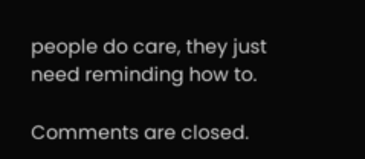people do care, they just need reminding how to.

Comments are closed.